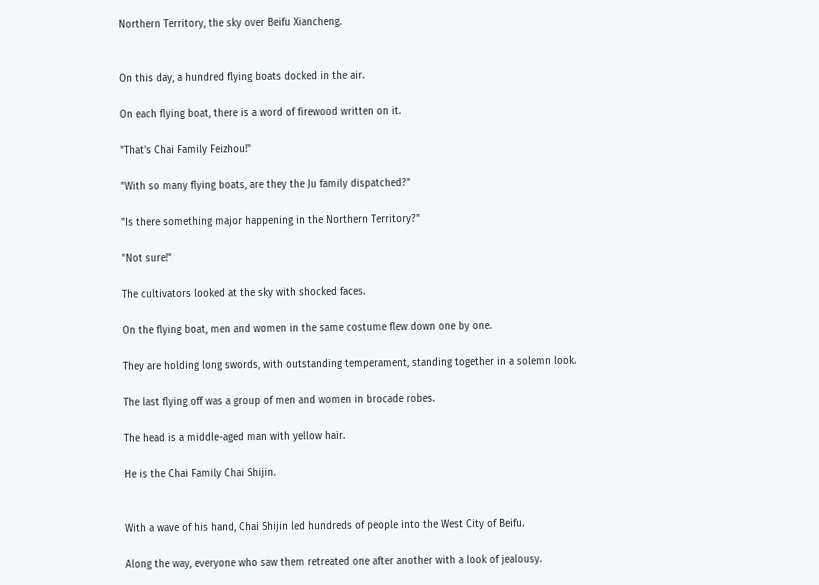Northern Territory, the sky over Beifu Xiancheng.


On this day, a hundred flying boats docked in the air.

On each flying boat, there is a word of firewood written on it.

"That's Chai Family Feizhou!"

"With so many flying boats, are they the Ju family dispatched?"

"Is there something major happening in the Northern Territory?"

"Not sure!"

The cultivators looked at the sky with shocked faces.

On the flying boat, men and women in the same costume flew down one by one.

They are holding long swords, with outstanding temperament, standing together in a solemn look.

The last flying off was a group of men and women in brocade robes.

The head is a middle-aged man with yellow hair.

He is the Chai Family Chai Shijin.


With a wave of his hand, Chai Shijin led hundreds of people into the West City of Beifu.

Along the way, everyone who saw them retreated one after another with a look of jealousy.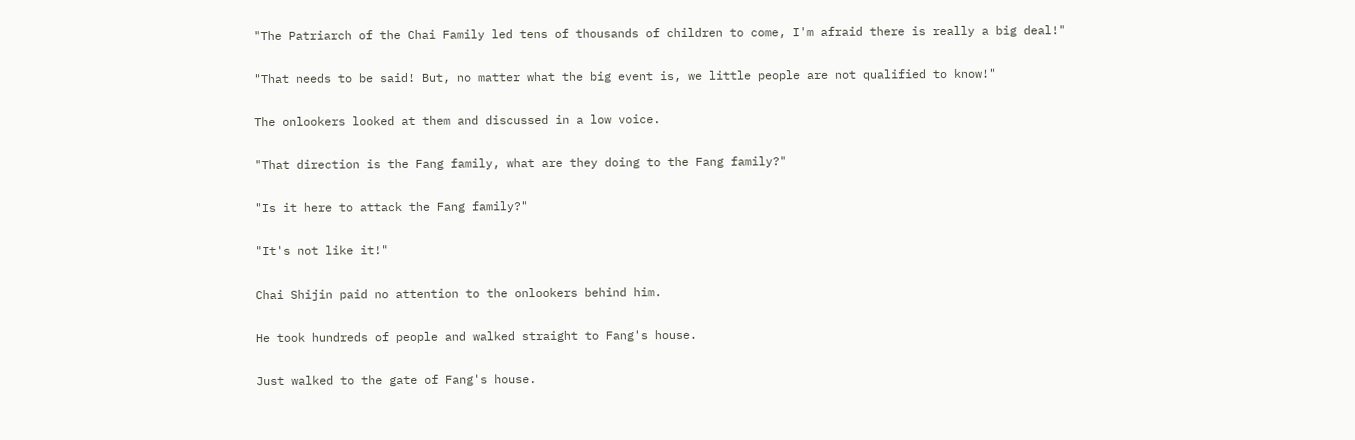"The Patriarch of the Chai Family led tens of thousands of children to come, I'm afraid there is really a big deal!"

"That needs to be said! But, no matter what the big event is, we little people are not qualified to know!"

The onlookers looked at them and discussed in a low voice.

"That direction is the Fang family, what are they doing to the Fang family?"

"Is it here to attack the Fang family?"

"It's not like it!"

Chai Shijin paid no attention to the onlookers behind him.

He took hundreds of people and walked straight to Fang's house.

Just walked to the gate of Fang's house.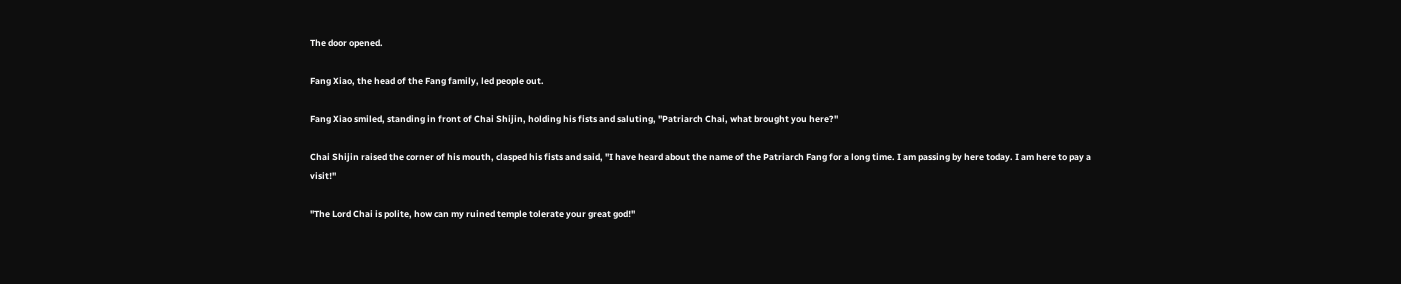The door opened.

Fang Xiao, the head of the Fang family, led people out.

Fang Xiao smiled, standing in front of Chai Shijin, holding his fists and saluting, "Patriarch Chai, what brought you here?"

Chai Shijin raised the corner of his mouth, clasped his fists and said, "I have heard about the name of the Patriarch Fang for a long time. I am passing by here today. I am here to pay a visit!"

"The Lord Chai is polite, how can my ruined temple tolerate your great god!"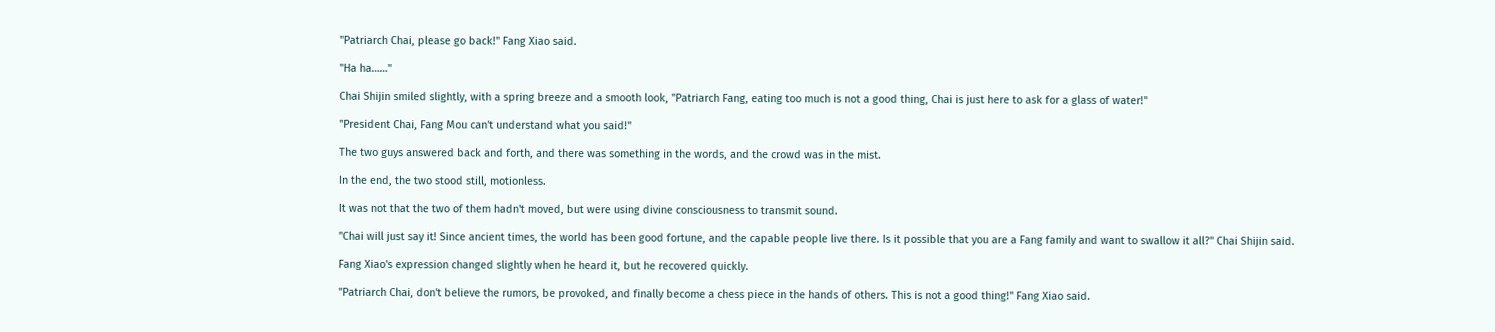"Patriarch Chai, please go back!" Fang Xiao said.

"Ha ha……"

Chai Shijin smiled slightly, with a spring breeze and a smooth look, "Patriarch Fang, eating too much is not a good thing, Chai is just here to ask for a glass of water!"

"President Chai, Fang Mou can't understand what you said!"

The two guys answered back and forth, and there was something in the words, and the crowd was in the mist.

In the end, the two stood still, motionless.

It was not that the two of them hadn't moved, but were using divine consciousness to transmit sound.

"Chai will just say it! Since ancient times, the world has been good fortune, and the capable people live there. Is it possible that you are a Fang family and want to swallow it all?" Chai Shijin said.

Fang Xiao's expression changed slightly when he heard it, but he recovered quickly.

"Patriarch Chai, don't believe the rumors, be provoked, and finally become a chess piece in the hands of others. This is not a good thing!" Fang Xiao said.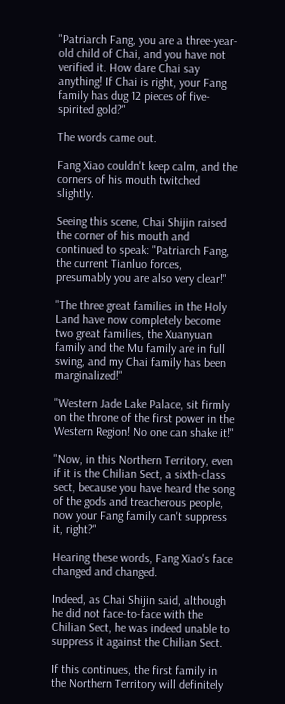"Patriarch Fang, you are a three-year-old child of Chai, and you have not verified it. How dare Chai say anything! If Chai is right, your Fang family has dug 12 pieces of five-spirited gold?"

The words came out.

Fang Xiao couldn't keep calm, and the corners of his mouth twitched slightly.

Seeing this scene, Chai Shijin raised the corner of his mouth and continued to speak: "Patriarch Fang, the current Tianluo forces, presumably you are also very clear!"

"The three great families in the Holy Land have now completely become two great families, the Xuanyuan family and the Mu family are in full swing, and my Chai family has been marginalized!"

"Western Jade Lake Palace, sit firmly on the throne of the first power in the Western Region! No one can shake it!"

"Now, in this Northern Territory, even if it is the Chilian Sect, a sixth-class sect, because you have heard the song of the gods and treacherous people, now your Fang family can't suppress it, right?"

Hearing these words, Fang Xiao's face changed and changed.

Indeed, as Chai Shijin said, although he did not face-to-face with the Chilian Sect, he was indeed unable to suppress it against the Chilian Sect.

If this continues, the first family in the Northern Territory will definitely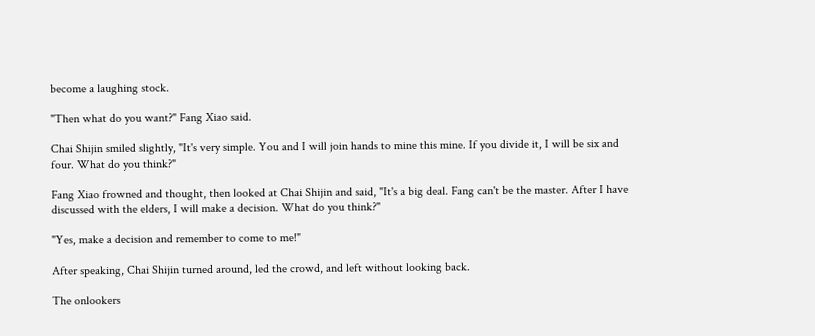become a laughing stock.

"Then what do you want?" Fang Xiao said.

Chai Shijin smiled slightly, "It's very simple. You and I will join hands to mine this mine. If you divide it, I will be six and four. What do you think?"

Fang Xiao frowned and thought, then looked at Chai Shijin and said, "It's a big deal. Fang can't be the master. After I have discussed with the elders, I will make a decision. What do you think?"

"Yes, make a decision and remember to come to me!"

After speaking, Chai Shijin turned around, led the crowd, and left without looking back.

The onlookers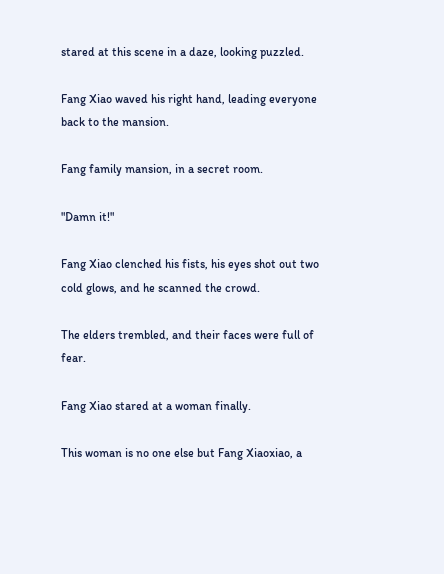stared at this scene in a daze, looking puzzled.

Fang Xiao waved his right hand, leading everyone back to the mansion.

Fang family mansion, in a secret room.

"Damn it!"

Fang Xiao clenched his fists, his eyes shot out two cold glows, and he scanned the crowd.

The elders trembled, and their faces were full of fear.

Fang Xiao stared at a woman finally.

This woman is no one else but Fang Xiaoxiao, a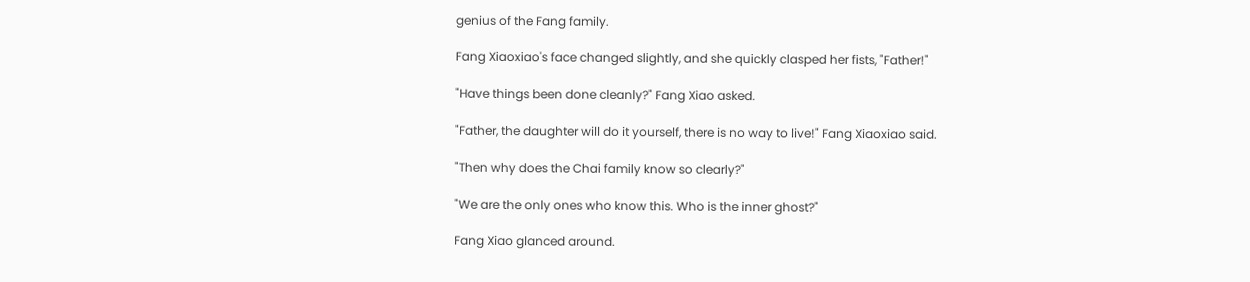genius of the Fang family.

Fang Xiaoxiao's face changed slightly, and she quickly clasped her fists, "Father!"

"Have things been done cleanly?" Fang Xiao asked.

"Father, the daughter will do it yourself, there is no way to live!" Fang Xiaoxiao said.

"Then why does the Chai family know so clearly?"

"We are the only ones who know this. Who is the inner ghost?"

Fang Xiao glanced around.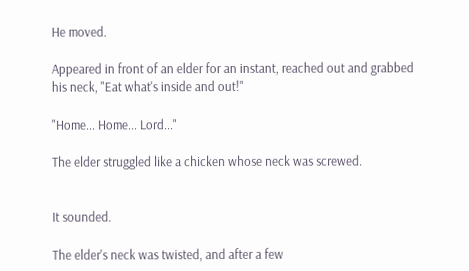He moved.

Appeared in front of an elder for an instant, reached out and grabbed his neck, "Eat what's inside and out!"

"Home... Home... Lord..."

The elder struggled like a chicken whose neck was screwed.


It sounded.

The elder's neck was twisted, and after a few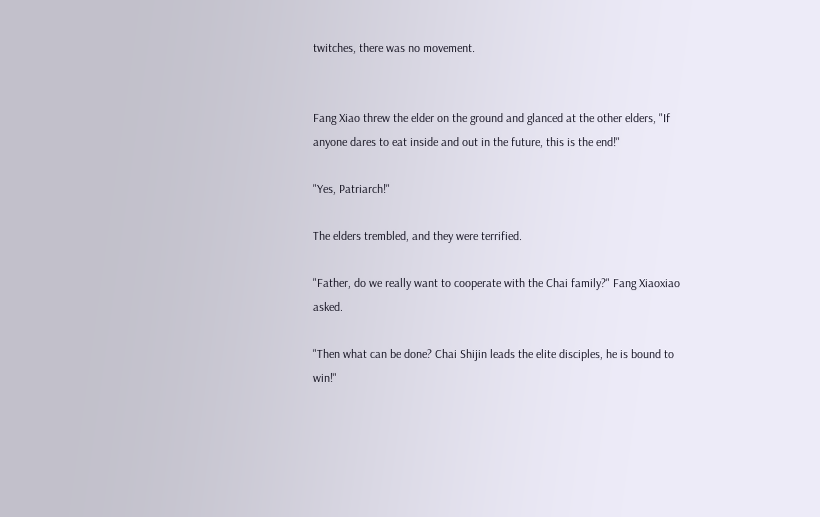twitches, there was no movement.


Fang Xiao threw the elder on the ground and glanced at the other elders, "If anyone dares to eat inside and out in the future, this is the end!"

"Yes, Patriarch!"

The elders trembled, and they were terrified.

"Father, do we really want to cooperate with the Chai family?" Fang Xiaoxiao asked.

"Then what can be done? Chai Shijin leads the elite disciples, he is bound to win!"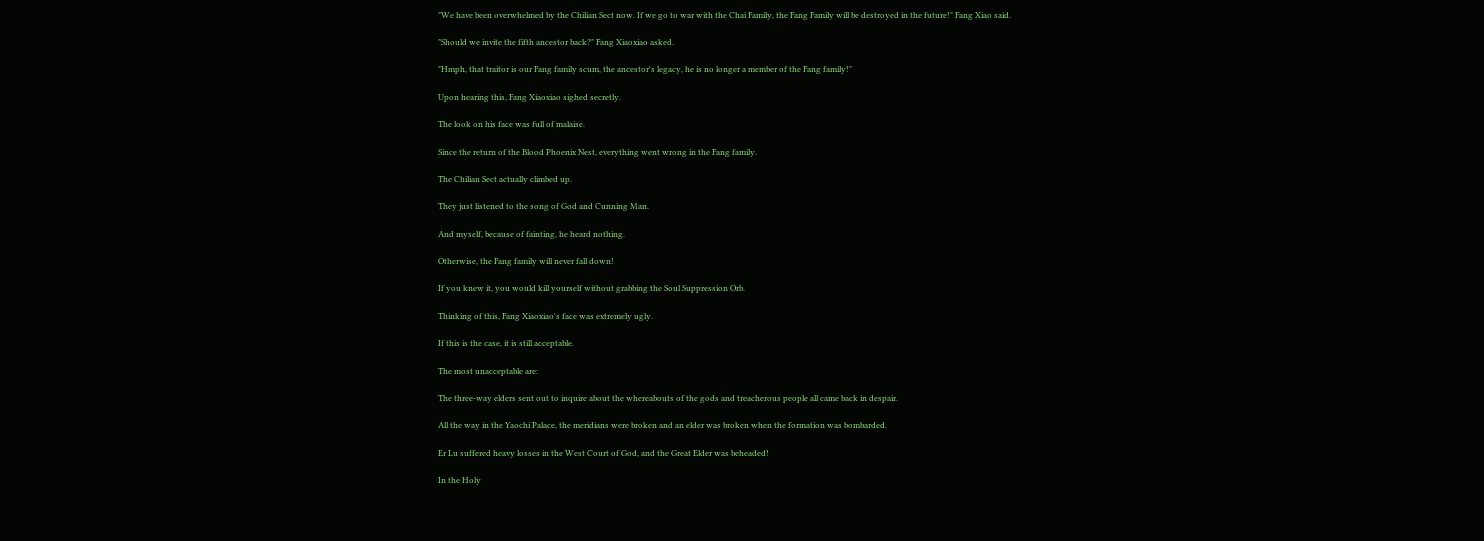"We have been overwhelmed by the Chilian Sect now. If we go to war with the Chai Family, the Fang Family will be destroyed in the future!" Fang Xiao said.

"Should we invite the fifth ancestor back?" Fang Xiaoxiao asked.

"Hmph, that traitor is our Fang family scum, the ancestor's legacy, he is no longer a member of the Fang family!"

Upon hearing this, Fang Xiaoxiao sighed secretly.

The look on his face was full of malaise.

Since the return of the Blood Phoenix Nest, everything went wrong in the Fang family.

The Chilian Sect actually climbed up.

They just listened to the song of God and Cunning Man.

And myself, because of fainting, he heard nothing.

Otherwise, the Fang family will never fall down!

If you knew it, you would kill yourself without grabbing the Soul Suppression Orb.

Thinking of this, Fang Xiaoxiao's face was extremely ugly.

If this is the case, it is still acceptable.

The most unacceptable are:

The three-way elders sent out to inquire about the whereabouts of the gods and treacherous people all came back in despair.

All the way in the Yaochi Palace, the meridians were broken and an elder was broken when the formation was bombarded.

Er Lu suffered heavy losses in the West Court of God, and the Great Elder was beheaded!

In the Holy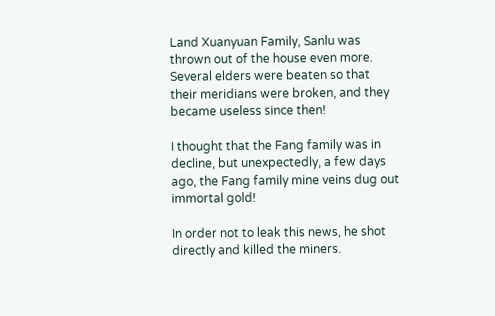Land Xuanyuan Family, Sanlu was thrown out of the house even more. Several elders were beaten so that their meridians were broken, and they became useless since then!

I thought that the Fang family was in decline, but unexpectedly, a few days ago, the Fang family mine veins dug out immortal gold!

In order not to leak this news, he shot directly and killed the miners.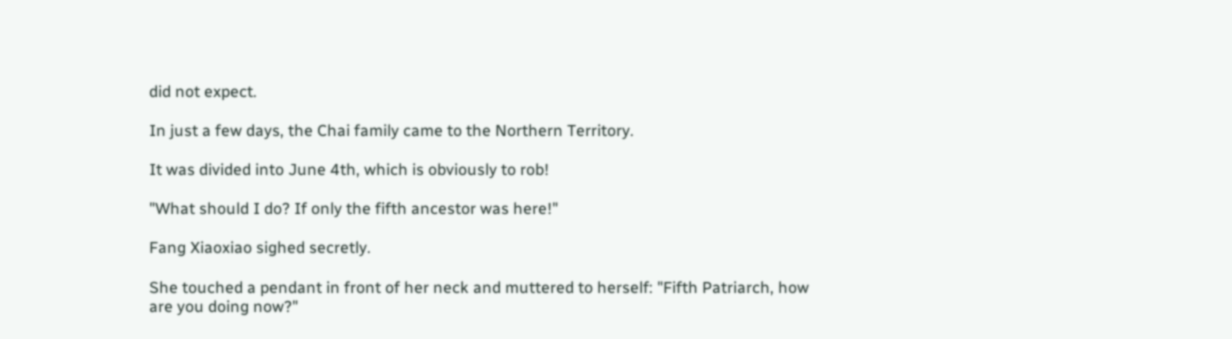did not expect.

In just a few days, the Chai family came to the Northern Territory.

It was divided into June 4th, which is obviously to rob!

"What should I do? If only the fifth ancestor was here!"

Fang Xiaoxiao sighed secretly.

She touched a pendant in front of her neck and muttered to herself: "Fifth Patriarch, how are you doing now?"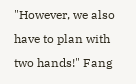"However, we also have to plan with two hands!" Fang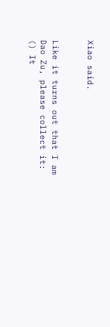Xiao said.


Like it turns out that I am Dao Zu, please collect it: () It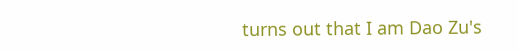turns out that I am Dao Zu's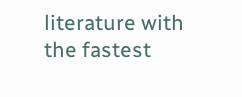literature with the fastest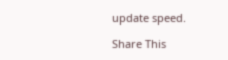update speed.

Share This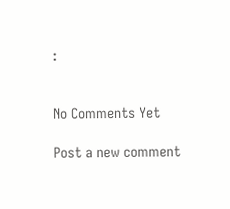:


No Comments Yet

Post a new comment